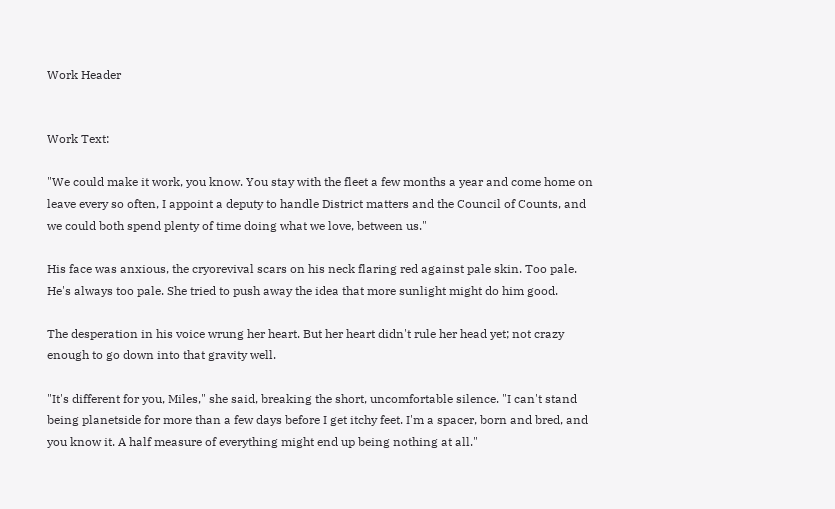Work Header


Work Text:

"We could make it work, you know. You stay with the fleet a few months a year and come home on leave every so often, I appoint a deputy to handle District matters and the Council of Counts, and we could both spend plenty of time doing what we love, between us."

His face was anxious, the cryorevival scars on his neck flaring red against pale skin. Too pale. He's always too pale. She tried to push away the idea that more sunlight might do him good.

The desperation in his voice wrung her heart. But her heart didn't rule her head yet; not crazy enough to go down into that gravity well.

"It's different for you, Miles," she said, breaking the short, uncomfortable silence. "I can't stand being planetside for more than a few days before I get itchy feet. I'm a spacer, born and bred, and you know it. A half measure of everything might end up being nothing at all."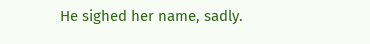He sighed her name, sadly.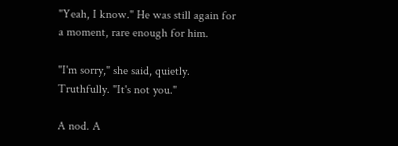"Yeah, I know." He was still again for a moment, rare enough for him.

"I'm sorry," she said, quietly. Truthfully. "It's not you."

A nod. A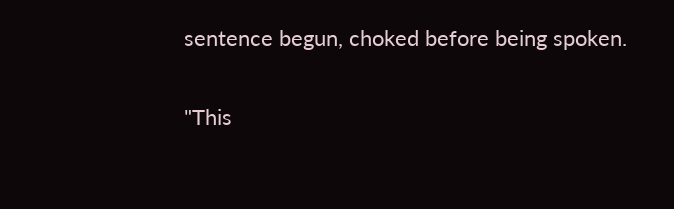sentence begun, choked before being spoken.

"This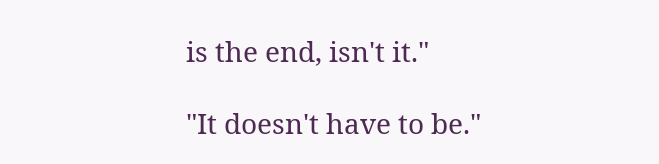is the end, isn't it."

"It doesn't have to be."